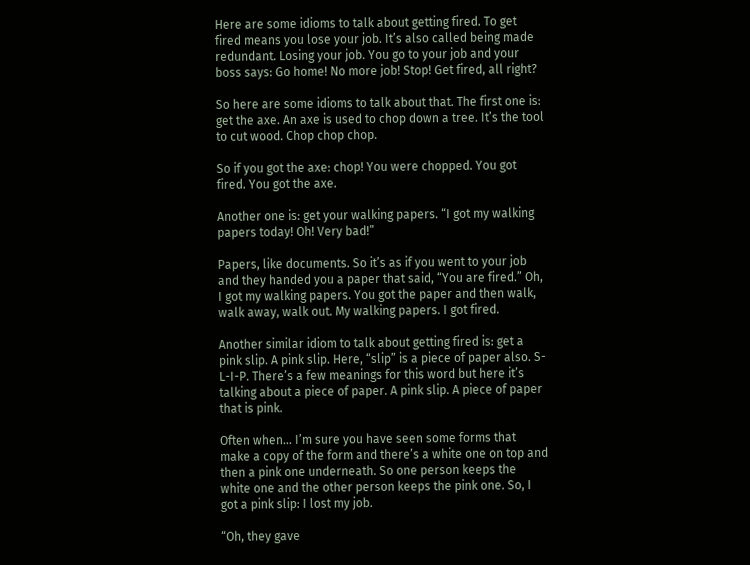Here are some idioms to talk about getting fired. To get fired means you lose your job. It’s also called being made redundant. Losing your job. You go to your job and your boss says: Go home! No more job! Stop! Get fired, all right?

So here are some idioms to talk about that. The first one is: get the axe. An axe is used to chop down a tree. It’s the tool to cut wood. Chop chop chop.

So if you got the axe: chop! You were chopped. You got fired. You got the axe.

Another one is: get your walking papers. “I got my walking papers today! Oh! Very bad!”

Papers, like documents. So it’s as if you went to your job and they handed you a paper that said, “You are fired.” Oh, I got my walking papers. You got the paper and then walk, walk away, walk out. My walking papers. I got fired.

Another similar idiom to talk about getting fired is: get a pink slip. A pink slip. Here, “slip” is a piece of paper also. S-L-I-P. There’s a few meanings for this word but here it’s talking about a piece of paper. A pink slip. A piece of paper that is pink.

Often when… I’m sure you have seen some forms that make a copy of the form and there’s a white one on top and then a pink one underneath. So one person keeps the white one and the other person keeps the pink one. So, I got a pink slip: I lost my job.

“Oh, they gave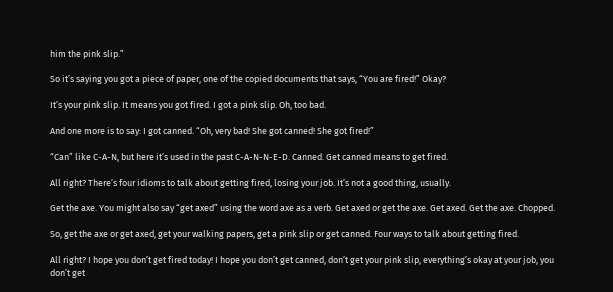him the pink slip.”

So it’s saying you got a piece of paper, one of the copied documents that says, “You are fired!” Okay?

It’s your pink slip. It means you got fired. I got a pink slip. Oh, too bad.

And one more is to say: I got canned. “Oh, very bad! She got canned! She got fired!”

“Can” like C-A-N, but here it’s used in the past C-A-N-N-E-D. Canned. Get canned means to get fired.

All right? There’s four idioms to talk about getting fired, losing your job. It’s not a good thing, usually.

Get the axe. You might also say “get axed” using the word axe as a verb. Get axed or get the axe. Get axed. Get the axe. Chopped.

So, get the axe or get axed, get your walking papers, get a pink slip or get canned. Four ways to talk about getting fired.

All right? I hope you don’t get fired today! I hope you don’t get canned, don’t get your pink slip, everything’s okay at your job, you don’t get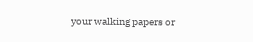your walking papers or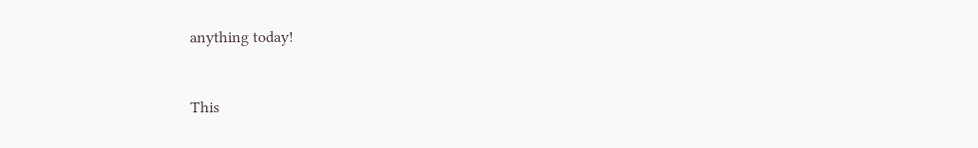anything today!



This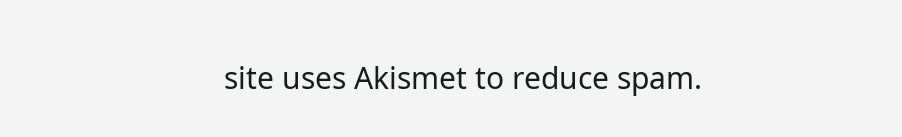site uses Akismet to reduce spam.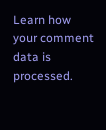Learn how your comment data is processed.